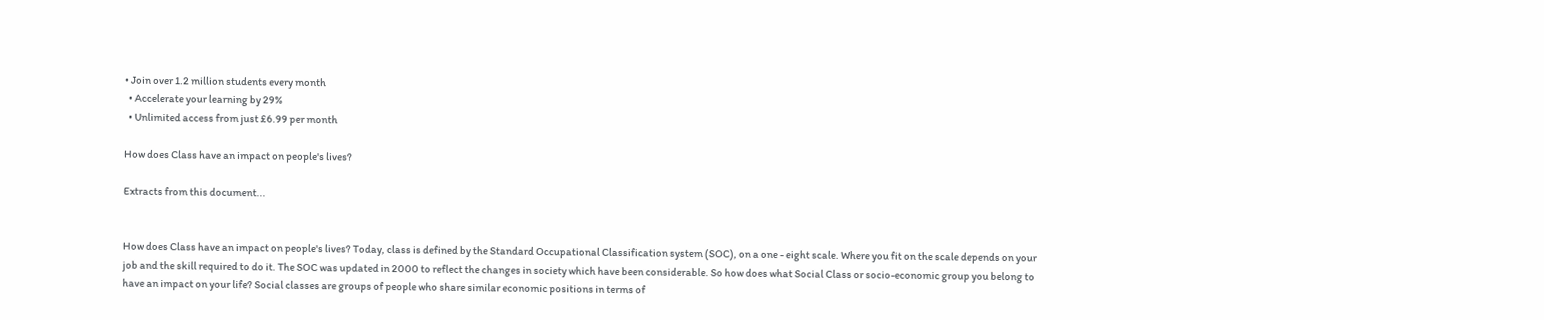• Join over 1.2 million students every month
  • Accelerate your learning by 29%
  • Unlimited access from just £6.99 per month

How does Class have an impact on people's lives?

Extracts from this document...


How does Class have an impact on people's lives? Today, class is defined by the Standard Occupational Classification system (SOC), on a one - eight scale. Where you fit on the scale depends on your job and the skill required to do it. The SOC was updated in 2000 to reflect the changes in society which have been considerable. So how does what Social Class or socio-economic group you belong to have an impact on your life? Social classes are groups of people who share similar economic positions in terms of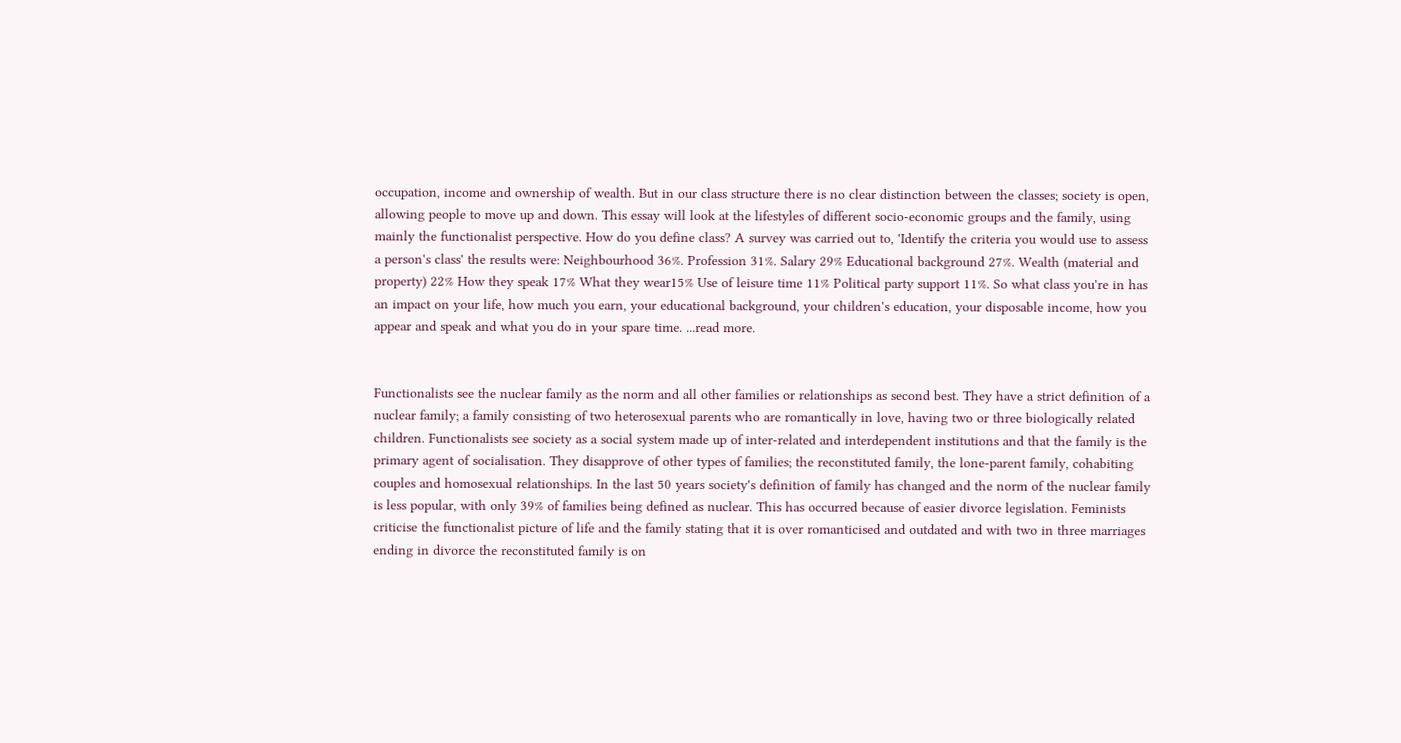occupation, income and ownership of wealth. But in our class structure there is no clear distinction between the classes; society is open, allowing people to move up and down. This essay will look at the lifestyles of different socio-economic groups and the family, using mainly the functionalist perspective. How do you define class? A survey was carried out to, 'Identify the criteria you would use to assess a person's class' the results were: Neighbourhood 36%. Profession 31%. Salary 29% Educational background 27%. Wealth (material and property) 22% How they speak 17% What they wear15% Use of leisure time 11% Political party support 11%. So what class you're in has an impact on your life, how much you earn, your educational background, your children's education, your disposable income, how you appear and speak and what you do in your spare time. ...read more.


Functionalists see the nuclear family as the norm and all other families or relationships as second best. They have a strict definition of a nuclear family; a family consisting of two heterosexual parents who are romantically in love, having two or three biologically related children. Functionalists see society as a social system made up of inter-related and interdependent institutions and that the family is the primary agent of socialisation. They disapprove of other types of families; the reconstituted family, the lone-parent family, cohabiting couples and homosexual relationships. In the last 50 years society's definition of family has changed and the norm of the nuclear family is less popular, with only 39% of families being defined as nuclear. This has occurred because of easier divorce legislation. Feminists criticise the functionalist picture of life and the family stating that it is over romanticised and outdated and with two in three marriages ending in divorce the reconstituted family is on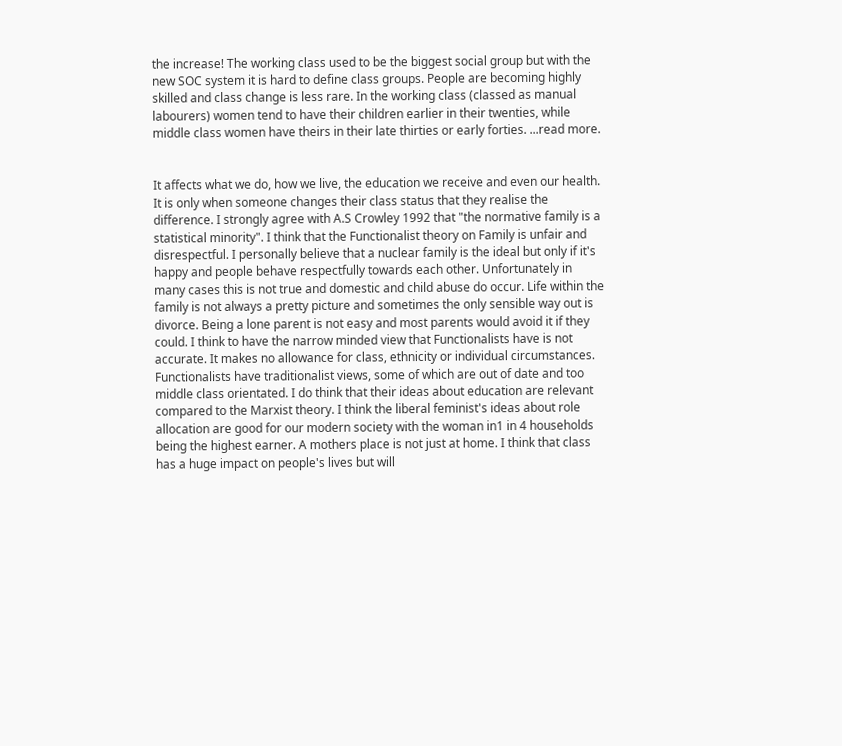the increase! The working class used to be the biggest social group but with the new SOC system it is hard to define class groups. People are becoming highly skilled and class change is less rare. In the working class (classed as manual labourers) women tend to have their children earlier in their twenties, while middle class women have theirs in their late thirties or early forties. ...read more.


It affects what we do, how we live, the education we receive and even our health. It is only when someone changes their class status that they realise the difference. I strongly agree with A.S Crowley 1992 that "the normative family is a statistical minority". I think that the Functionalist theory on Family is unfair and disrespectful. I personally believe that a nuclear family is the ideal but only if it's happy and people behave respectfully towards each other. Unfortunately in many cases this is not true and domestic and child abuse do occur. Life within the family is not always a pretty picture and sometimes the only sensible way out is divorce. Being a lone parent is not easy and most parents would avoid it if they could. I think to have the narrow minded view that Functionalists have is not accurate. It makes no allowance for class, ethnicity or individual circumstances. Functionalists have traditionalist views, some of which are out of date and too middle class orientated. I do think that their ideas about education are relevant compared to the Marxist theory. I think the liberal feminist's ideas about role allocation are good for our modern society with the woman in1 in 4 households being the highest earner. A mothers place is not just at home. I think that class has a huge impact on people's lives but will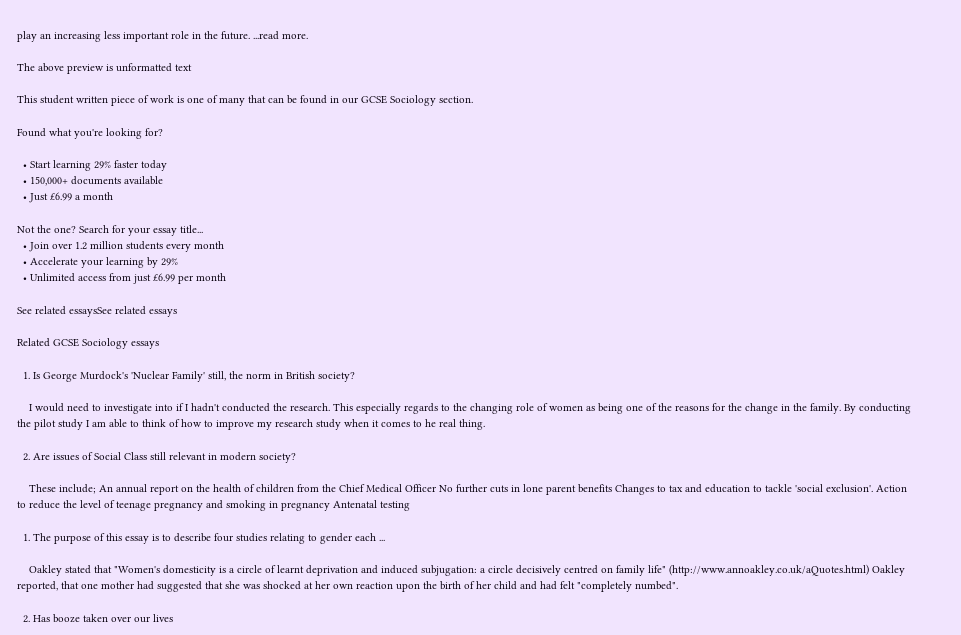play an increasing less important role in the future. ...read more.

The above preview is unformatted text

This student written piece of work is one of many that can be found in our GCSE Sociology section.

Found what you're looking for?

  • Start learning 29% faster today
  • 150,000+ documents available
  • Just £6.99 a month

Not the one? Search for your essay title...
  • Join over 1.2 million students every month
  • Accelerate your learning by 29%
  • Unlimited access from just £6.99 per month

See related essaysSee related essays

Related GCSE Sociology essays

  1. Is George Murdock's 'Nuclear Family' still, the norm in British society?

    I would need to investigate into if I hadn't conducted the research. This especially regards to the changing role of women as being one of the reasons for the change in the family. By conducting the pilot study I am able to think of how to improve my research study when it comes to he real thing.

  2. Are issues of Social Class still relevant in modern society?

    These include; An annual report on the health of children from the Chief Medical Officer No further cuts in lone parent benefits Changes to tax and education to tackle 'social exclusion'. Action to reduce the level of teenage pregnancy and smoking in pregnancy Antenatal testing

  1. The purpose of this essay is to describe four studies relating to gender each ...

    Oakley stated that "Women's domesticity is a circle of learnt deprivation and induced subjugation: a circle decisively centred on family life" (http://www.annoakley.co.uk/aQuotes.html) Oakley reported, that one mother had suggested that she was shocked at her own reaction upon the birth of her child and had felt "completely numbed".

  2. Has booze taken over our lives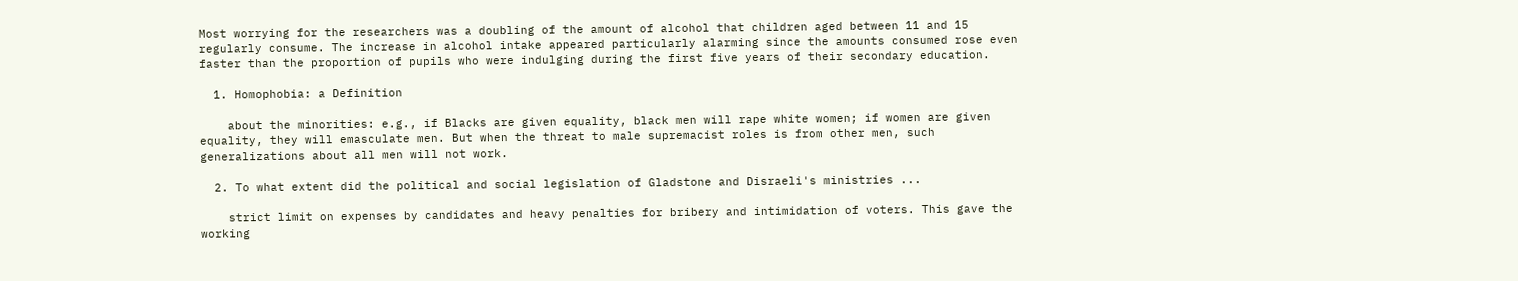Most worrying for the researchers was a doubling of the amount of alcohol that children aged between 11 and 15 regularly consume. The increase in alcohol intake appeared particularly alarming since the amounts consumed rose even faster than the proportion of pupils who were indulging during the first five years of their secondary education.

  1. Homophobia: a Definition

    about the minorities: e.g., if Blacks are given equality, black men will rape white women; if women are given equality, they will emasculate men. But when the threat to male supremacist roles is from other men, such generalizations about all men will not work.

  2. To what extent did the political and social legislation of Gladstone and Disraeli's ministries ...

    strict limit on expenses by candidates and heavy penalties for bribery and intimidation of voters. This gave the working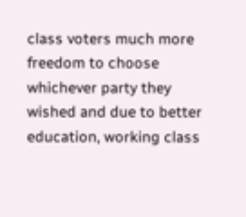class voters much more freedom to choose whichever party they wished and due to better education, working class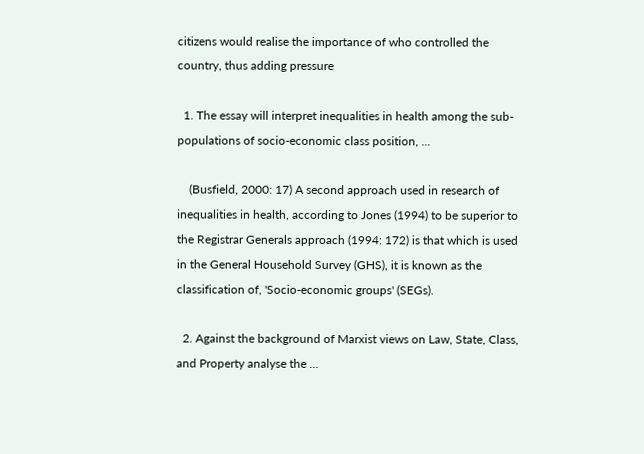citizens would realise the importance of who controlled the country, thus adding pressure

  1. The essay will interpret inequalities in health among the sub-populations of socio-economic class position, ...

    (Busfield, 2000: 17) A second approach used in research of inequalities in health, according to Jones (1994) to be superior to the Registrar Generals approach (1994: 172) is that which is used in the General Household Survey (GHS), it is known as the classification of, 'Socio-economic groups' (SEGs).

  2. Against the background of Marxist views on Law, State, Class, and Property analyse the ...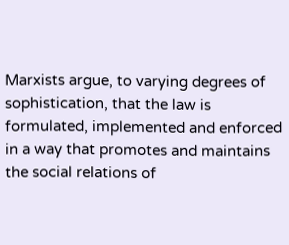Marxists argue, to varying degrees of sophistication, that the law is formulated, implemented and enforced in a way that promotes and maintains the social relations of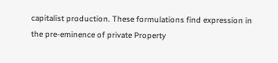capitalist production. These formulations find expression in the pre-eminence of private Property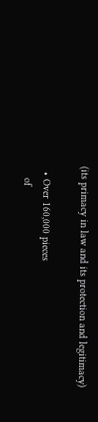(its primacy in law and its protection and legitimacy)

  • Over 160,000 pieces
    of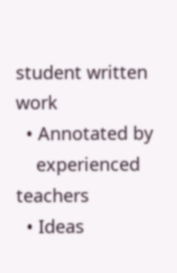student written work
  • Annotated by
    experienced teachers
  • Ideas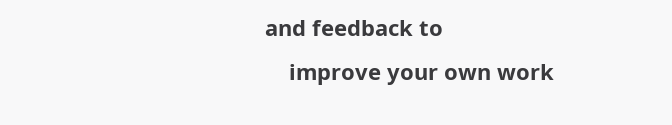and feedback to
    improve your own work